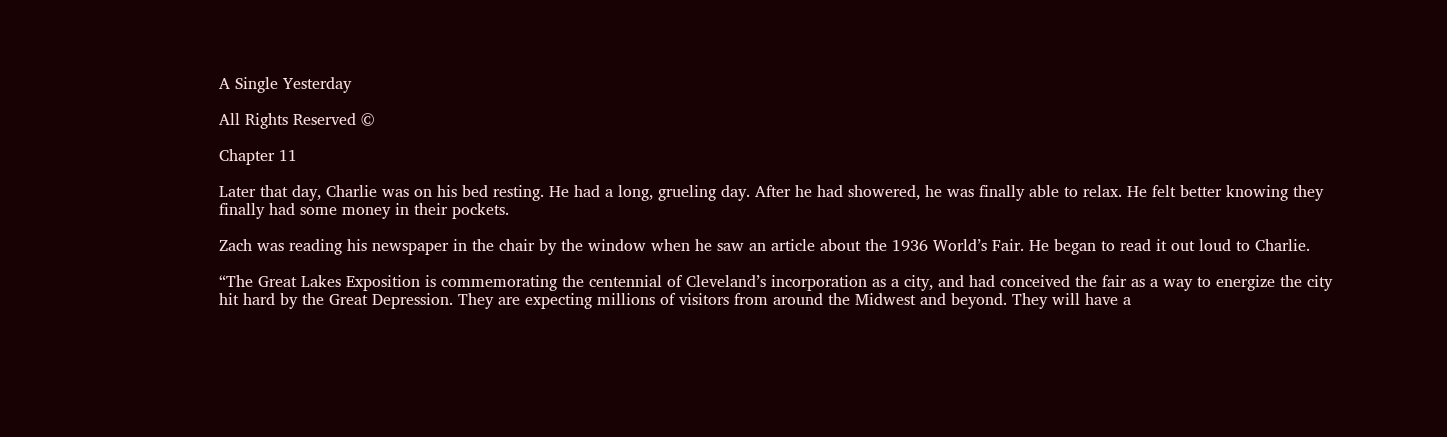A Single Yesterday

All Rights Reserved ©

Chapter 11

Later that day, Charlie was on his bed resting. He had a long, grueling day. After he had showered, he was finally able to relax. He felt better knowing they finally had some money in their pockets.

Zach was reading his newspaper in the chair by the window when he saw an article about the 1936 World’s Fair. He began to read it out loud to Charlie.

“The Great Lakes Exposition is commemorating the centennial of Cleveland’s incorporation as a city, and had conceived the fair as a way to energize the city hit hard by the Great Depression. They are expecting millions of visitors from around the Midwest and beyond. They will have a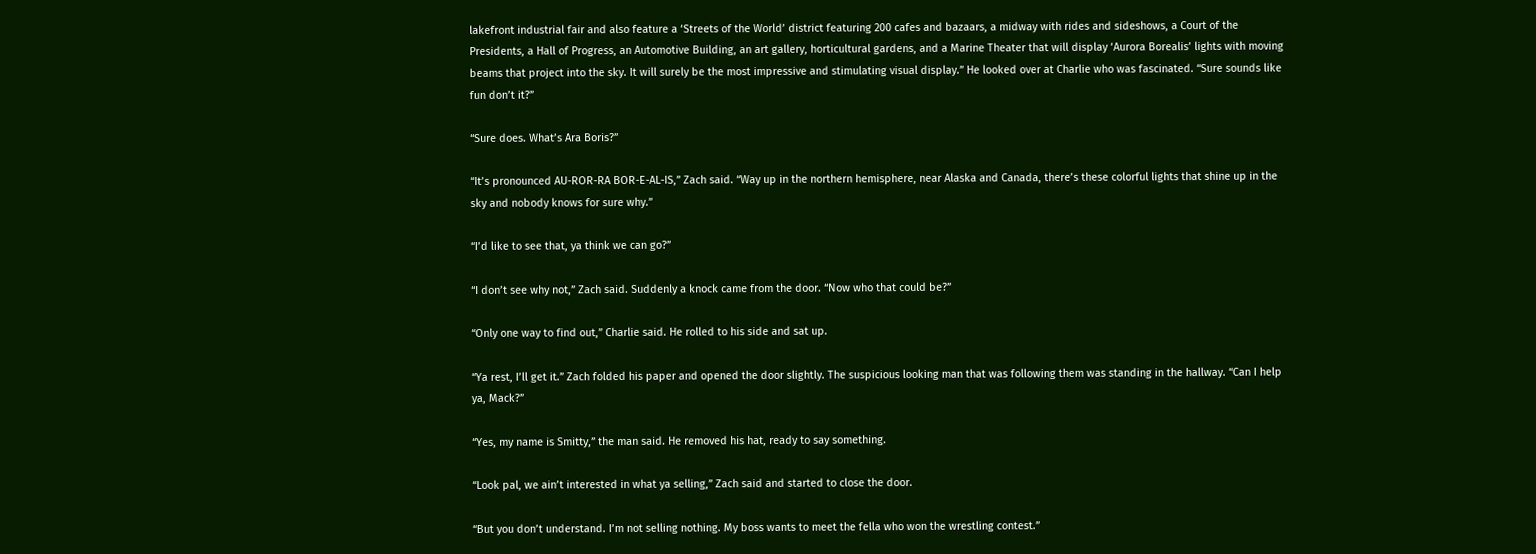lakefront industrial fair and also feature a ‘Streets of the World’ district featuring 200 cafes and bazaars, a midway with rides and sideshows, a Court of the Presidents, a Hall of Progress, an Automotive Building, an art gallery, horticultural gardens, and a Marine Theater that will display ‘Aurora Borealis’ lights with moving beams that project into the sky. It will surely be the most impressive and stimulating visual display.” He looked over at Charlie who was fascinated. “Sure sounds like fun don’t it?”

“Sure does. What’s Ara Boris?”

“It’s pronounced AU-ROR-RA BOR-E-AL-IS,” Zach said. “Way up in the northern hemisphere, near Alaska and Canada, there’s these colorful lights that shine up in the sky and nobody knows for sure why.”

“I’d like to see that, ya think we can go?”

“I don’t see why not,” Zach said. Suddenly a knock came from the door. “Now who that could be?”

“Only one way to find out,” Charlie said. He rolled to his side and sat up.

“Ya rest, I’ll get it.” Zach folded his paper and opened the door slightly. The suspicious looking man that was following them was standing in the hallway. “Can I help ya, Mack?”

“Yes, my name is Smitty,” the man said. He removed his hat, ready to say something.

“Look pal, we ain’t interested in what ya selling,” Zach said and started to close the door.

“But you don’t understand. I’m not selling nothing. My boss wants to meet the fella who won the wrestling contest.”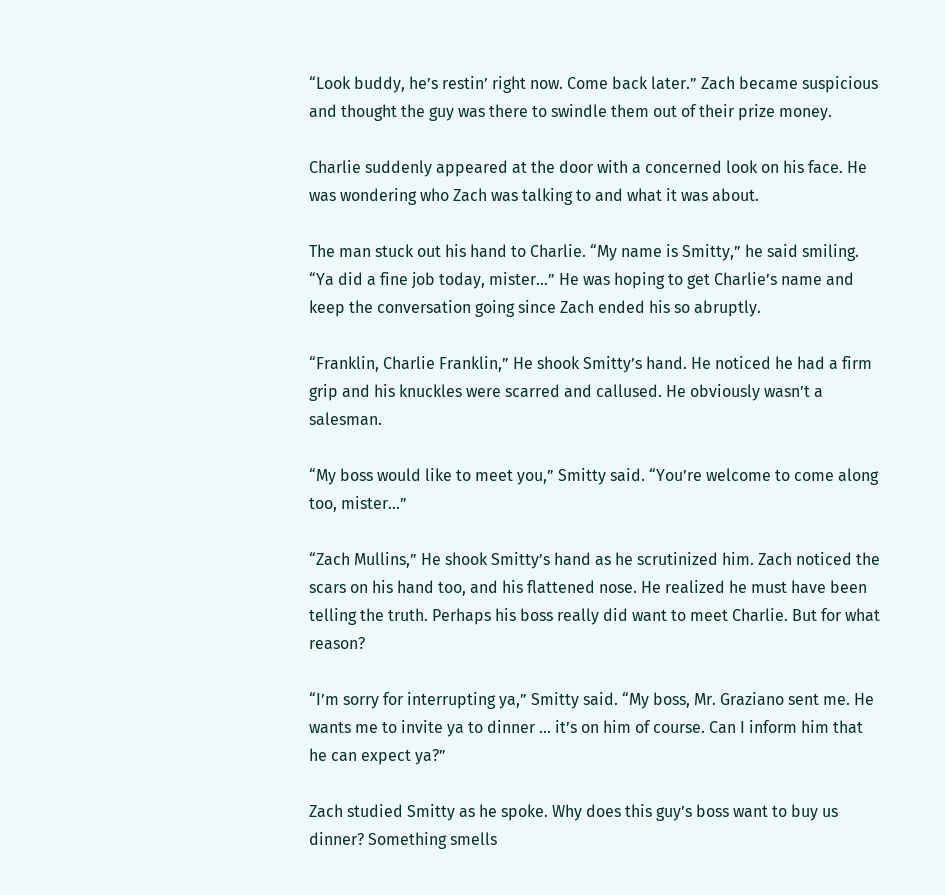“Look buddy, he’s restin’ right now. Come back later.” Zach became suspicious and thought the guy was there to swindle them out of their prize money.

Charlie suddenly appeared at the door with a concerned look on his face. He was wondering who Zach was talking to and what it was about.

The man stuck out his hand to Charlie. “My name is Smitty,” he said smiling. “Ya did a fine job today, mister...” He was hoping to get Charlie’s name and keep the conversation going since Zach ended his so abruptly.

“Franklin, Charlie Franklin,” He shook Smitty’s hand. He noticed he had a firm grip and his knuckles were scarred and callused. He obviously wasn’t a salesman.

“My boss would like to meet you,” Smitty said. “You’re welcome to come along too, mister...”

“Zach Mullins,” He shook Smitty’s hand as he scrutinized him. Zach noticed the scars on his hand too, and his flattened nose. He realized he must have been telling the truth. Perhaps his boss really did want to meet Charlie. But for what reason?

“I’m sorry for interrupting ya,” Smitty said. “My boss, Mr. Graziano sent me. He wants me to invite ya to dinner ... it’s on him of course. Can I inform him that he can expect ya?”

Zach studied Smitty as he spoke. Why does this guy’s boss want to buy us dinner? Something smells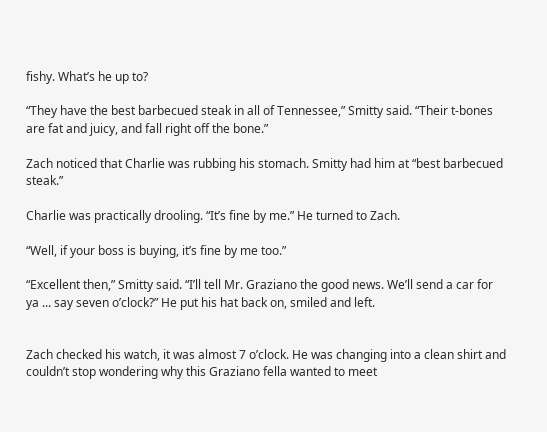fishy. What’s he up to?

“They have the best barbecued steak in all of Tennessee,” Smitty said. “Their t-bones are fat and juicy, and fall right off the bone.”

Zach noticed that Charlie was rubbing his stomach. Smitty had him at “best barbecued steak.”

Charlie was practically drooling. “It’s fine by me.” He turned to Zach.

“Well, if your boss is buying, it’s fine by me too.”

“Excellent then,” Smitty said. “I’ll tell Mr. Graziano the good news. We’ll send a car for ya ... say seven o’clock?” He put his hat back on, smiled and left.


Zach checked his watch, it was almost 7 o’clock. He was changing into a clean shirt and couldn’t stop wondering why this Graziano fella wanted to meet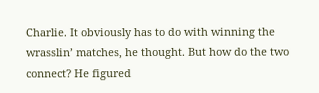Charlie. It obviously has to do with winning the wrasslin’ matches, he thought. But how do the two connect? He figured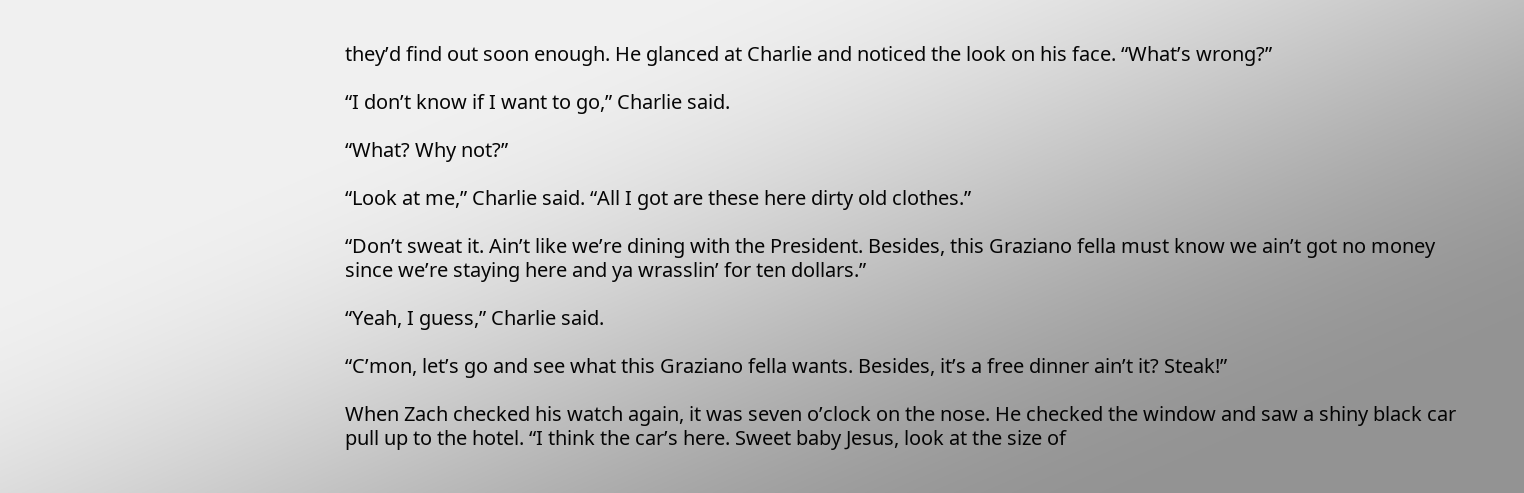they’d find out soon enough. He glanced at Charlie and noticed the look on his face. “What’s wrong?”

“I don’t know if I want to go,” Charlie said.

“What? Why not?”

“Look at me,” Charlie said. “All I got are these here dirty old clothes.”

“Don’t sweat it. Ain’t like we’re dining with the President. Besides, this Graziano fella must know we ain’t got no money since we’re staying here and ya wrasslin’ for ten dollars.”

“Yeah, I guess,” Charlie said.

“C’mon, let’s go and see what this Graziano fella wants. Besides, it’s a free dinner ain’t it? Steak!”

When Zach checked his watch again, it was seven o’clock on the nose. He checked the window and saw a shiny black car pull up to the hotel. “I think the car’s here. Sweet baby Jesus, look at the size of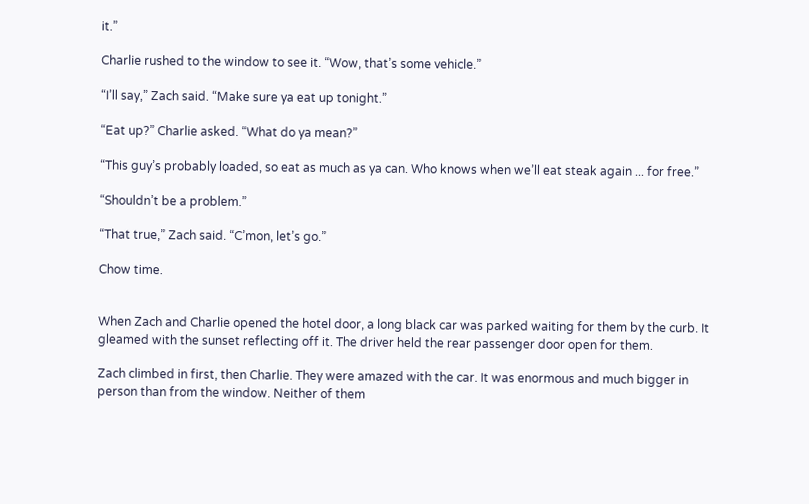it.”

Charlie rushed to the window to see it. “Wow, that’s some vehicle.”

“I’ll say,” Zach said. “Make sure ya eat up tonight.”

“Eat up?” Charlie asked. “What do ya mean?”

“This guy’s probably loaded, so eat as much as ya can. Who knows when we’ll eat steak again ... for free.”

“Shouldn’t be a problem.”

“That true,” Zach said. “C’mon, let’s go.”

Chow time.


When Zach and Charlie opened the hotel door, a long black car was parked waiting for them by the curb. It gleamed with the sunset reflecting off it. The driver held the rear passenger door open for them.

Zach climbed in first, then Charlie. They were amazed with the car. It was enormous and much bigger in person than from the window. Neither of them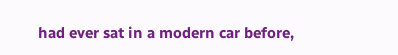had ever sat in a modern car before,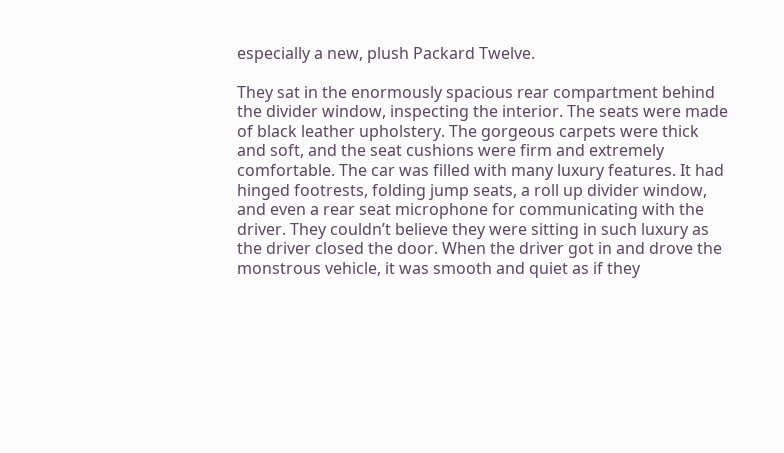especially a new, plush Packard Twelve.

They sat in the enormously spacious rear compartment behind the divider window, inspecting the interior. The seats were made of black leather upholstery. The gorgeous carpets were thick and soft, and the seat cushions were firm and extremely comfortable. The car was filled with many luxury features. It had hinged footrests, folding jump seats, a roll up divider window, and even a rear seat microphone for communicating with the driver. They couldn’t believe they were sitting in such luxury as the driver closed the door. When the driver got in and drove the monstrous vehicle, it was smooth and quiet as if they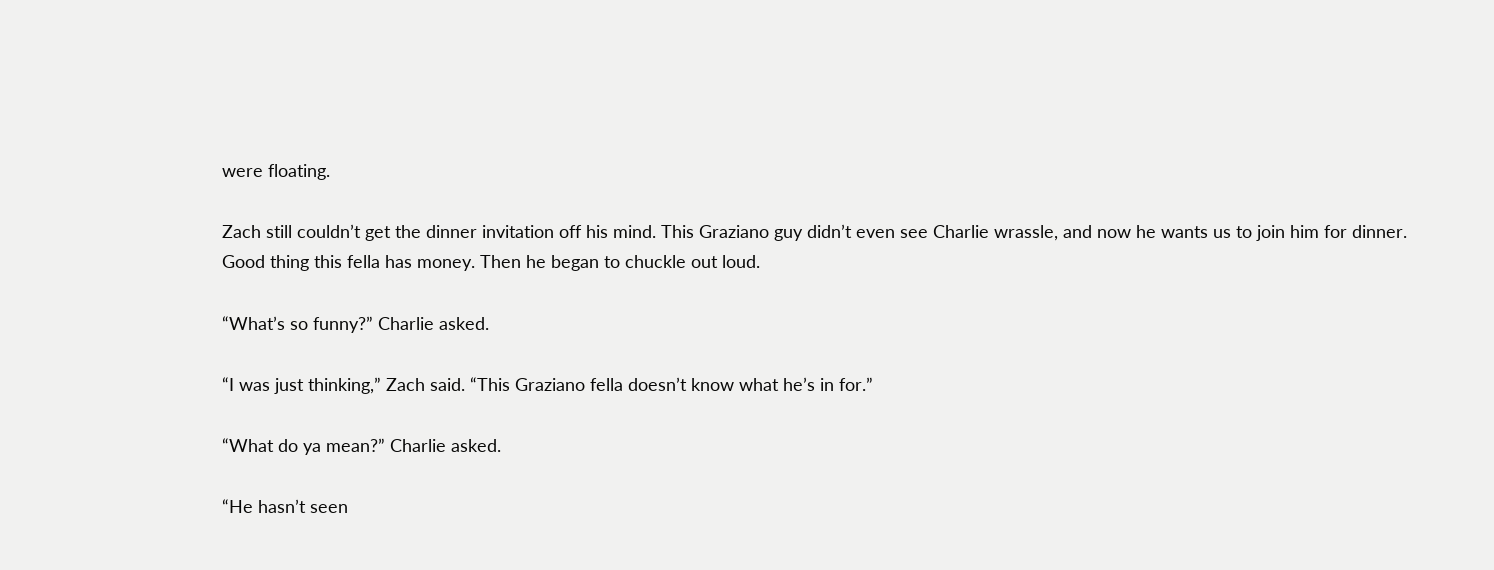were floating.

Zach still couldn’t get the dinner invitation off his mind. This Graziano guy didn’t even see Charlie wrassle, and now he wants us to join him for dinner. Good thing this fella has money. Then he began to chuckle out loud.

“What’s so funny?” Charlie asked.

“I was just thinking,” Zach said. “This Graziano fella doesn’t know what he’s in for.”

“What do ya mean?” Charlie asked.

“He hasn’t seen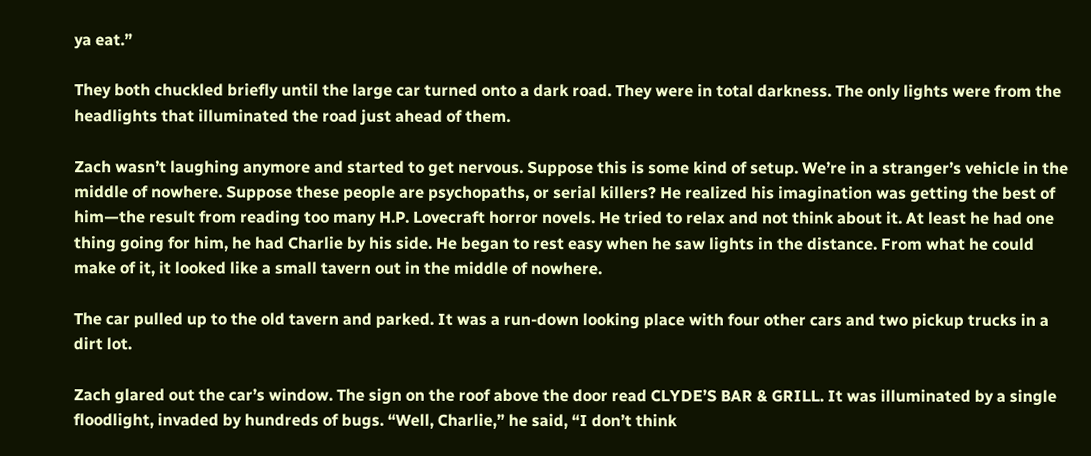ya eat.”

They both chuckled briefly until the large car turned onto a dark road. They were in total darkness. The only lights were from the headlights that illuminated the road just ahead of them.

Zach wasn’t laughing anymore and started to get nervous. Suppose this is some kind of setup. We’re in a stranger’s vehicle in the middle of nowhere. Suppose these people are psychopaths, or serial killers? He realized his imagination was getting the best of him—the result from reading too many H.P. Lovecraft horror novels. He tried to relax and not think about it. At least he had one thing going for him, he had Charlie by his side. He began to rest easy when he saw lights in the distance. From what he could make of it, it looked like a small tavern out in the middle of nowhere.

The car pulled up to the old tavern and parked. It was a run-down looking place with four other cars and two pickup trucks in a dirt lot.

Zach glared out the car’s window. The sign on the roof above the door read CLYDE’S BAR & GRILL. It was illuminated by a single floodlight, invaded by hundreds of bugs. “Well, Charlie,” he said, “I don’t think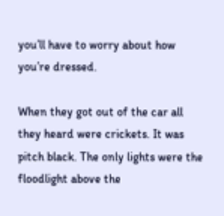you’ll have to worry about how you’re dressed.

When they got out of the car all they heard were crickets. It was pitch black. The only lights were the floodlight above the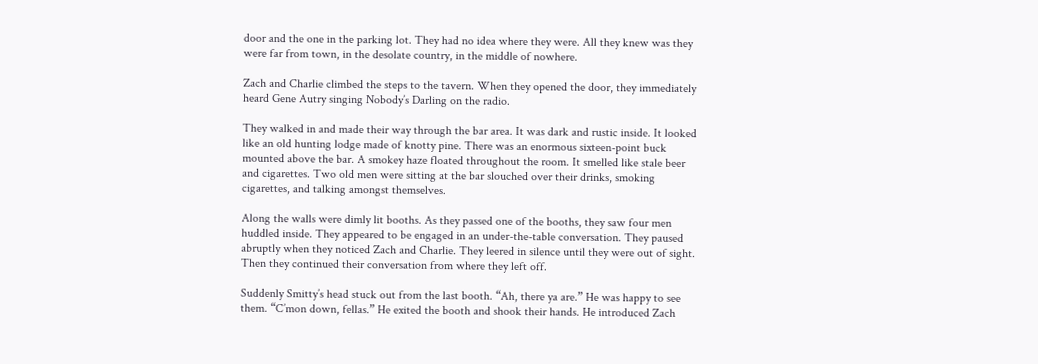door and the one in the parking lot. They had no idea where they were. All they knew was they were far from town, in the desolate country, in the middle of nowhere.

Zach and Charlie climbed the steps to the tavern. When they opened the door, they immediately heard Gene Autry singing Nobody’s Darling on the radio.

They walked in and made their way through the bar area. It was dark and rustic inside. It looked like an old hunting lodge made of knotty pine. There was an enormous sixteen-point buck mounted above the bar. A smokey haze floated throughout the room. It smelled like stale beer and cigarettes. Two old men were sitting at the bar slouched over their drinks, smoking cigarettes, and talking amongst themselves.

Along the walls were dimly lit booths. As they passed one of the booths, they saw four men huddled inside. They appeared to be engaged in an under-the-table conversation. They paused abruptly when they noticed Zach and Charlie. They leered in silence until they were out of sight. Then they continued their conversation from where they left off.

Suddenly Smitty’s head stuck out from the last booth. “Ah, there ya are.” He was happy to see them. “C’mon down, fellas.” He exited the booth and shook their hands. He introduced Zach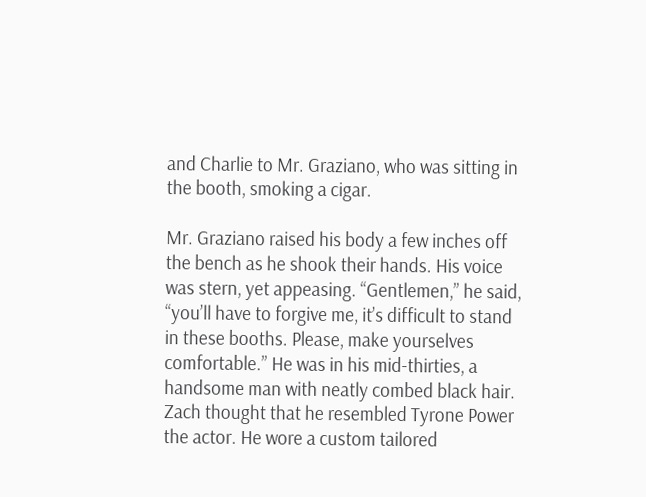and Charlie to Mr. Graziano, who was sitting in the booth, smoking a cigar.

Mr. Graziano raised his body a few inches off the bench as he shook their hands. His voice was stern, yet appeasing. “Gentlemen,” he said, “you’ll have to forgive me, it’s difficult to stand in these booths. Please, make yourselves comfortable.” He was in his mid-thirties, a handsome man with neatly combed black hair. Zach thought that he resembled Tyrone Power the actor. He wore a custom tailored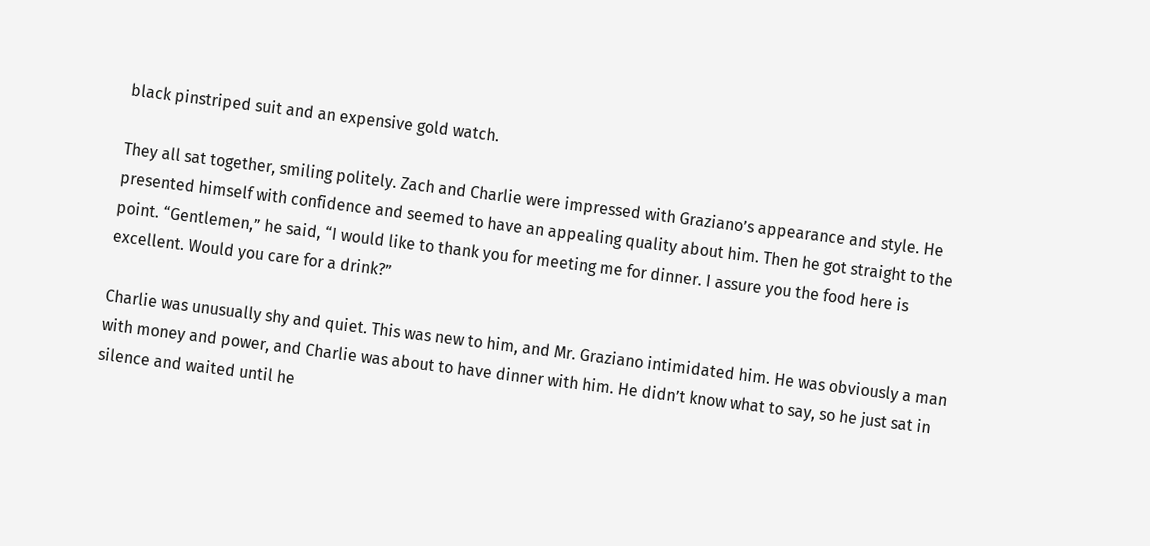black pinstriped suit and an expensive gold watch.

They all sat together, smiling politely. Zach and Charlie were impressed with Graziano’s appearance and style. He presented himself with confidence and seemed to have an appealing quality about him. Then he got straight to the point. “Gentlemen,” he said, “I would like to thank you for meeting me for dinner. I assure you the food here is excellent. Would you care for a drink?”

Charlie was unusually shy and quiet. This was new to him, and Mr. Graziano intimidated him. He was obviously a man with money and power, and Charlie was about to have dinner with him. He didn’t know what to say, so he just sat in silence and waited until he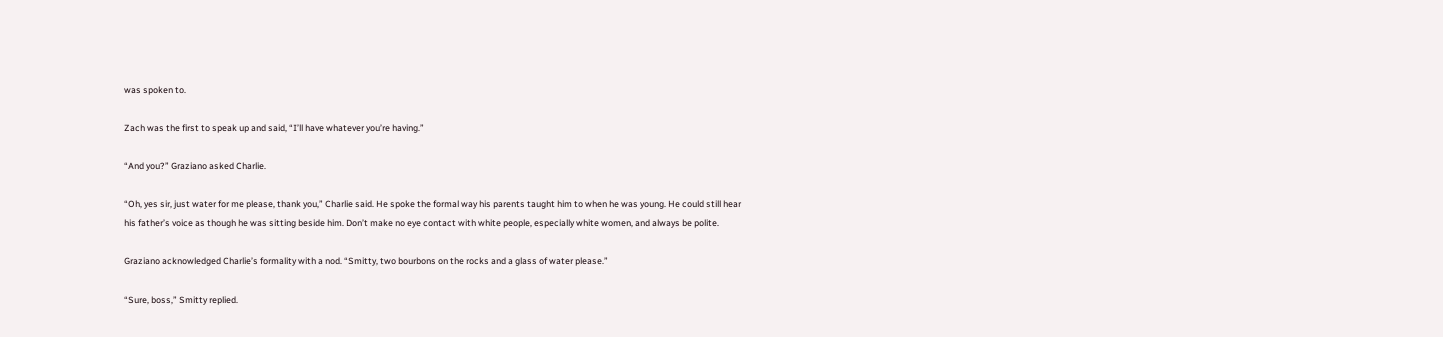was spoken to.

Zach was the first to speak up and said, “I’ll have whatever you’re having.”

“And you?” Graziano asked Charlie.

“Oh, yes sir, just water for me please, thank you,” Charlie said. He spoke the formal way his parents taught him to when he was young. He could still hear his father’s voice as though he was sitting beside him. Don’t make no eye contact with white people, especially white women, and always be polite.

Graziano acknowledged Charlie’s formality with a nod. “Smitty, two bourbons on the rocks and a glass of water please.”

“Sure, boss,” Smitty replied.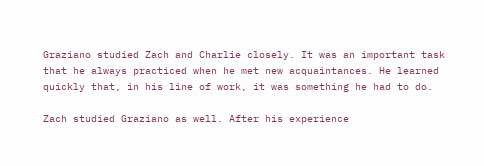Graziano studied Zach and Charlie closely. It was an important task that he always practiced when he met new acquaintances. He learned quickly that, in his line of work, it was something he had to do.

Zach studied Graziano as well. After his experience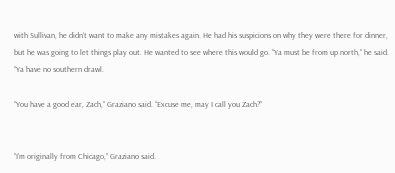with Sullivan, he didn’t want to make any mistakes again. He had his suspicions on why they were there for dinner, but he was going to let things play out. He wanted to see where this would go. “Ya must be from up north,” he said. “Ya have no southern drawl.

“You have a good ear, Zach,” Graziano said. “Excuse me, may I call you Zach?”


“I’m originally from Chicago,” Graziano said.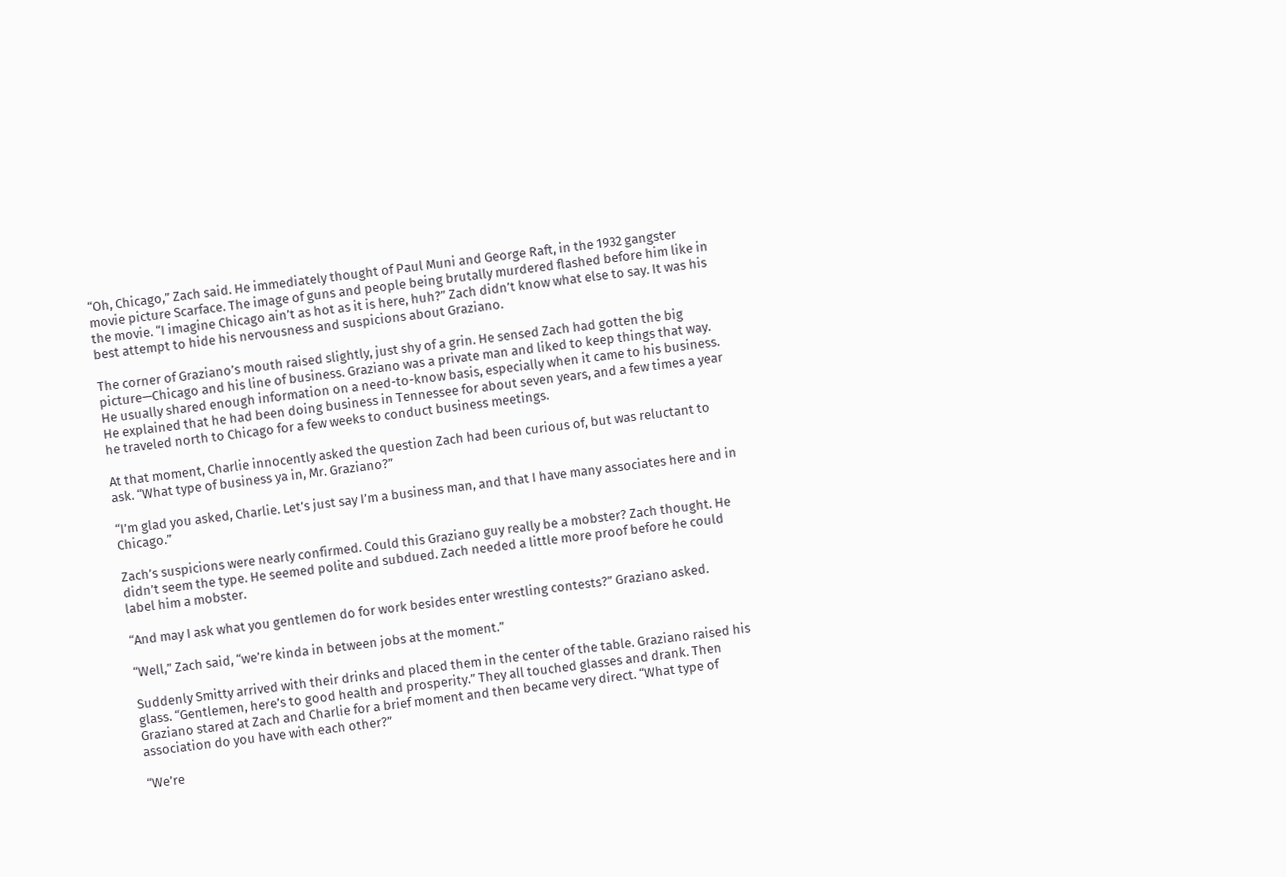“Oh, Chicago,” Zach said. He immediately thought of Paul Muni and George Raft, in the 1932 gangster movie picture Scarface. The image of guns and people being brutally murdered flashed before him like in the movie. “I imagine Chicago ain’t as hot as it is here, huh?” Zach didn’t know what else to say. It was his best attempt to hide his nervousness and suspicions about Graziano.

The corner of Graziano’s mouth raised slightly, just shy of a grin. He sensed Zach had gotten the big picture—Chicago and his line of business. Graziano was a private man and liked to keep things that way. He usually shared enough information on a need-to-know basis, especially when it came to his business. He explained that he had been doing business in Tennessee for about seven years, and a few times a year he traveled north to Chicago for a few weeks to conduct business meetings.

At that moment, Charlie innocently asked the question Zach had been curious of, but was reluctant to ask. “What type of business ya in, Mr. Graziano?”

“I’m glad you asked, Charlie. Let’s just say I’m a business man, and that I have many associates here and in Chicago.”

Zach’s suspicions were nearly confirmed. Could this Graziano guy really be a mobster? Zach thought. He didn’t seem the type. He seemed polite and subdued. Zach needed a little more proof before he could label him a mobster.

“And may I ask what you gentlemen do for work besides enter wrestling contests?” Graziano asked.

“Well,” Zach said, “we’re kinda in between jobs at the moment.”

Suddenly Smitty arrived with their drinks and placed them in the center of the table. Graziano raised his glass. “Gentlemen, here’s to good health and prosperity.” They all touched glasses and drank. Then Graziano stared at Zach and Charlie for a brief moment and then became very direct. “What type of association do you have with each other?”

“We’re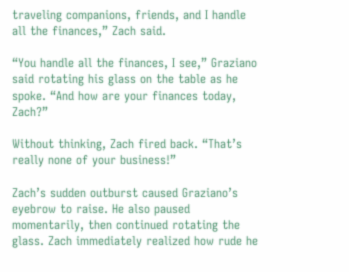traveling companions, friends, and I handle all the finances,” Zach said.

“You handle all the finances, I see,” Graziano said rotating his glass on the table as he spoke. “And how are your finances today, Zach?”

Without thinking, Zach fired back. “That’s really none of your business!”

Zach’s sudden outburst caused Graziano’s eyebrow to raise. He also paused momentarily, then continued rotating the glass. Zach immediately realized how rude he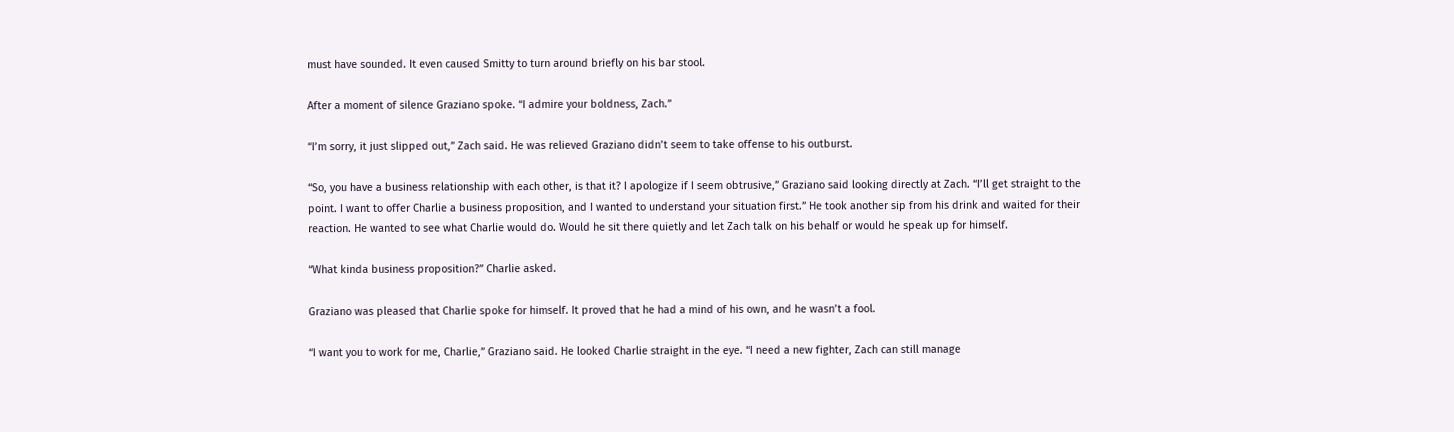must have sounded. It even caused Smitty to turn around briefly on his bar stool.

After a moment of silence Graziano spoke. “I admire your boldness, Zach.”

“I’m sorry, it just slipped out,” Zach said. He was relieved Graziano didn’t seem to take offense to his outburst.

“So, you have a business relationship with each other, is that it? I apologize if I seem obtrusive,” Graziano said looking directly at Zach. “I’ll get straight to the point. I want to offer Charlie a business proposition, and I wanted to understand your situation first.” He took another sip from his drink and waited for their reaction. He wanted to see what Charlie would do. Would he sit there quietly and let Zach talk on his behalf or would he speak up for himself.

“What kinda business proposition?” Charlie asked.

Graziano was pleased that Charlie spoke for himself. It proved that he had a mind of his own, and he wasn’t a fool.

“I want you to work for me, Charlie,” Graziano said. He looked Charlie straight in the eye. “I need a new fighter, Zach can still manage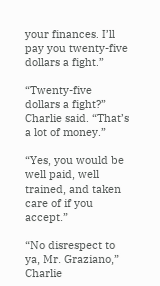your finances. I’ll pay you twenty-five dollars a fight.”

“Twenty-five dollars a fight?” Charlie said. “That’s a lot of money.”

“Yes, you would be well paid, well trained, and taken care of if you accept.”

“No disrespect to ya, Mr. Graziano,” Charlie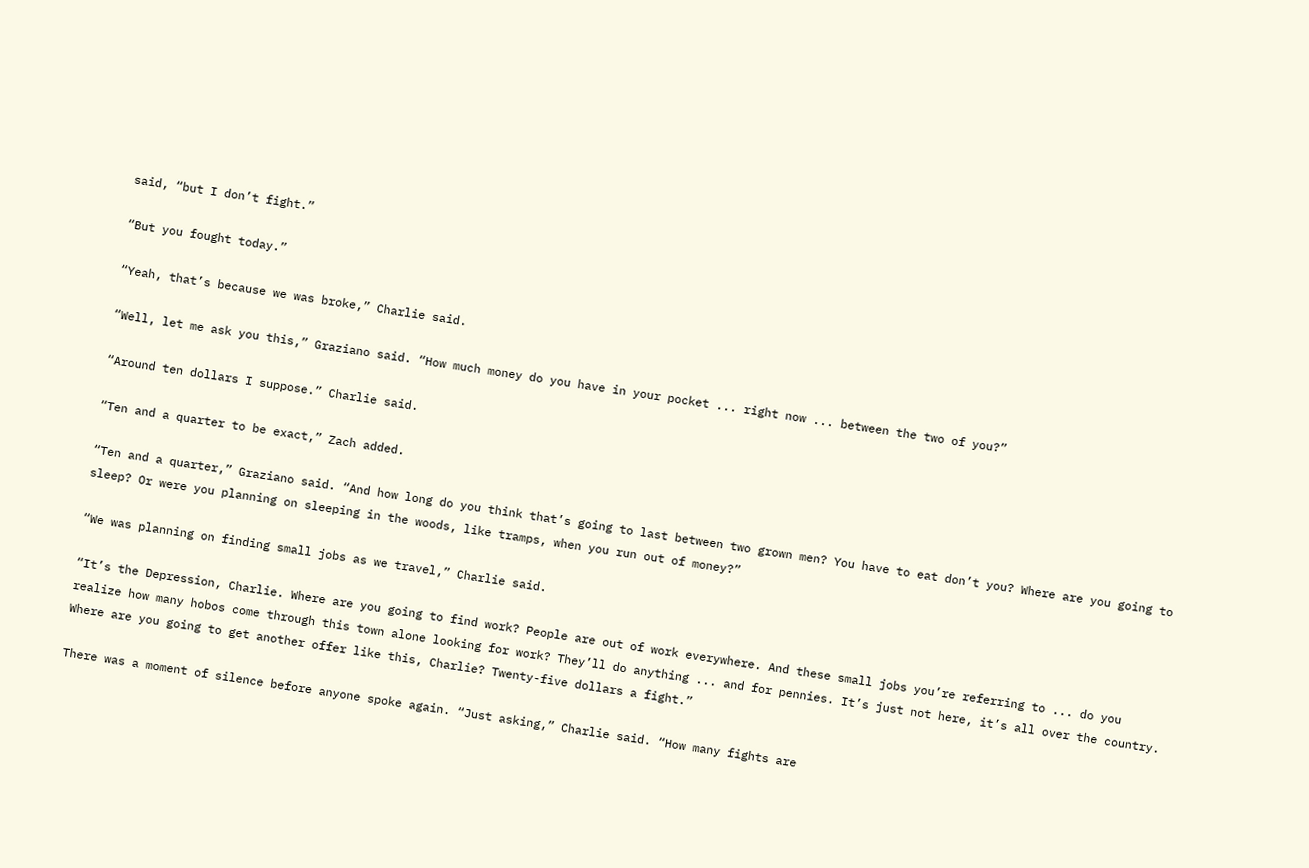said, “but I don’t fight.”

“But you fought today.”

“Yeah, that’s because we was broke,” Charlie said.

“Well, let me ask you this,” Graziano said. “How much money do you have in your pocket ... right now ... between the two of you?”

“Around ten dollars I suppose.” Charlie said.

“Ten and a quarter to be exact,” Zach added.

“Ten and a quarter,” Graziano said. “And how long do you think that’s going to last between two grown men? You have to eat don’t you? Where are you going to sleep? Or were you planning on sleeping in the woods, like tramps, when you run out of money?”

“We was planning on finding small jobs as we travel,” Charlie said.

“It’s the Depression, Charlie. Where are you going to find work? People are out of work everywhere. And these small jobs you’re referring to ... do you realize how many hobos come through this town alone looking for work? They’ll do anything ... and for pennies. It’s just not here, it’s all over the country. Where are you going to get another offer like this, Charlie? Twenty-five dollars a fight.”

There was a moment of silence before anyone spoke again. “Just asking,” Charlie said. “How many fights are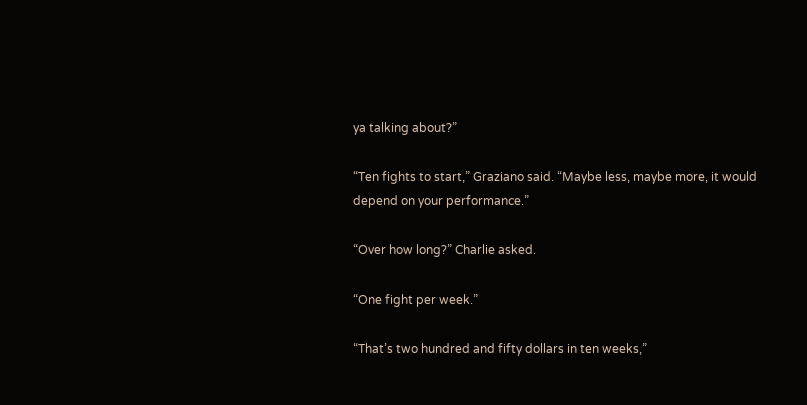ya talking about?”

“Ten fights to start,” Graziano said. “Maybe less, maybe more, it would depend on your performance.”

“Over how long?” Charlie asked.

“One fight per week.”

“That’s two hundred and fifty dollars in ten weeks,”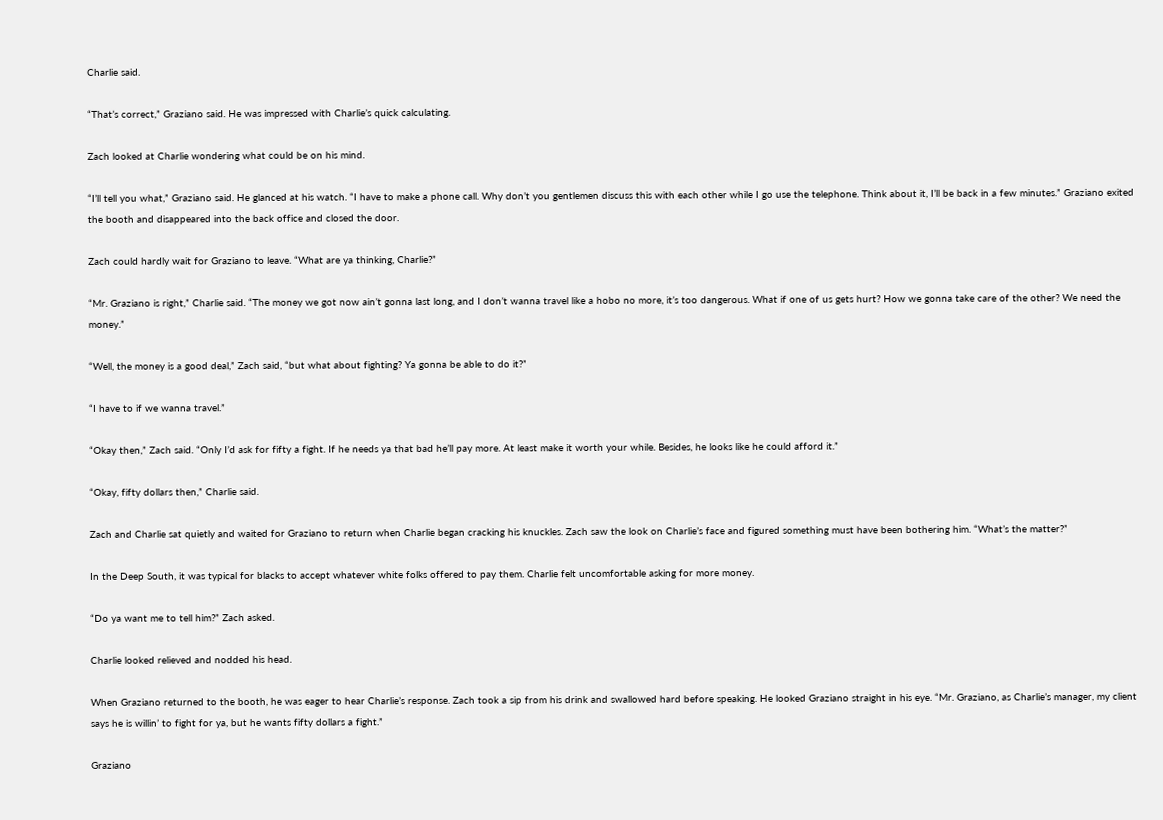Charlie said.

“That’s correct,” Graziano said. He was impressed with Charlie’s quick calculating.

Zach looked at Charlie wondering what could be on his mind.

“I’ll tell you what,” Graziano said. He glanced at his watch. “I have to make a phone call. Why don’t you gentlemen discuss this with each other while I go use the telephone. Think about it, I’ll be back in a few minutes.” Graziano exited the booth and disappeared into the back office and closed the door.

Zach could hardly wait for Graziano to leave. “What are ya thinking, Charlie?”

“Mr. Graziano is right,” Charlie said. “The money we got now ain’t gonna last long, and I don’t wanna travel like a hobo no more, it’s too dangerous. What if one of us gets hurt? How we gonna take care of the other? We need the money.”

“Well, the money is a good deal,” Zach said, “but what about fighting? Ya gonna be able to do it?”

“I have to if we wanna travel.”

“Okay then,” Zach said. “Only I’d ask for fifty a fight. If he needs ya that bad he’ll pay more. At least make it worth your while. Besides, he looks like he could afford it.”

“Okay, fifty dollars then,” Charlie said.

Zach and Charlie sat quietly and waited for Graziano to return when Charlie began cracking his knuckles. Zach saw the look on Charlie’s face and figured something must have been bothering him. “What’s the matter?”

In the Deep South, it was typical for blacks to accept whatever white folks offered to pay them. Charlie felt uncomfortable asking for more money.

“Do ya want me to tell him?” Zach asked.

Charlie looked relieved and nodded his head.

When Graziano returned to the booth, he was eager to hear Charlie’s response. Zach took a sip from his drink and swallowed hard before speaking. He looked Graziano straight in his eye. “Mr. Graziano, as Charlie’s manager, my client says he is willin’ to fight for ya, but he wants fifty dollars a fight.”

Graziano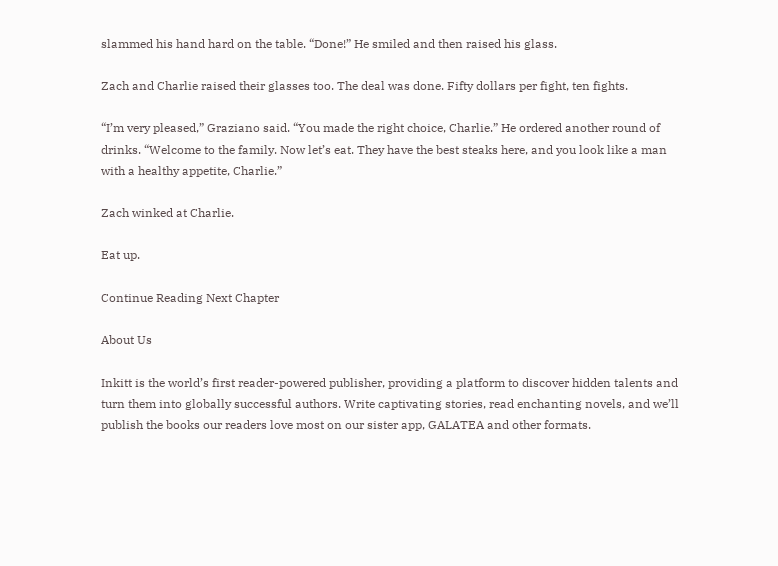slammed his hand hard on the table. “Done!” He smiled and then raised his glass.

Zach and Charlie raised their glasses too. The deal was done. Fifty dollars per fight, ten fights.

“I’m very pleased,” Graziano said. “You made the right choice, Charlie.” He ordered another round of drinks. “Welcome to the family. Now let’s eat. They have the best steaks here, and you look like a man with a healthy appetite, Charlie.”

Zach winked at Charlie.

Eat up.

Continue Reading Next Chapter

About Us

Inkitt is the world’s first reader-powered publisher, providing a platform to discover hidden talents and turn them into globally successful authors. Write captivating stories, read enchanting novels, and we’ll publish the books our readers love most on our sister app, GALATEA and other formats.